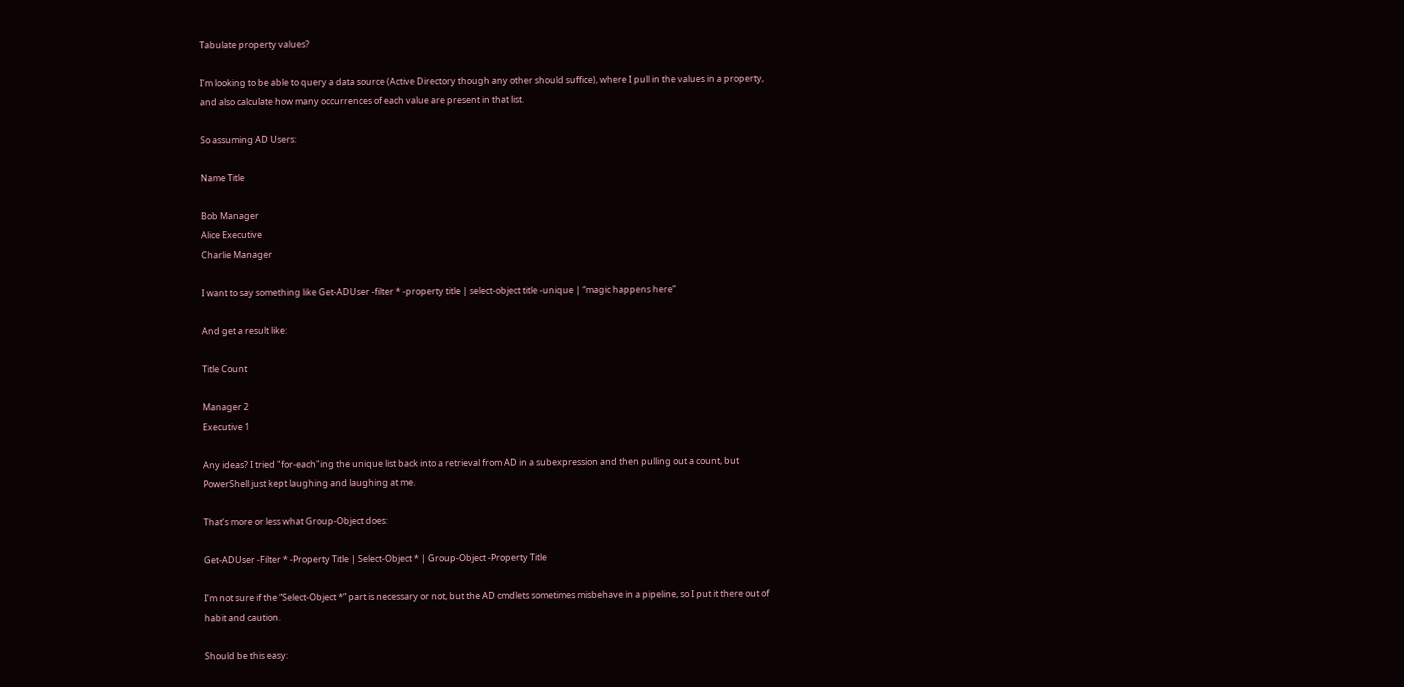Tabulate property values?

I’m looking to be able to query a data source (Active Directory though any other should suffice), where I pull in the values in a property, and also calculate how many occurrences of each value are present in that list.

So assuming AD Users:

Name Title

Bob Manager
Alice Executive
Charlie Manager

I want to say something like Get-ADUser -filter * -property title | select-object title -unique | “magic happens here”

And get a result like:

Title Count

Manager 2
Executive 1

Any ideas? I tried "for-each"ing the unique list back into a retrieval from AD in a subexpression and then pulling out a count, but PowerShell just kept laughing and laughing at me.

That’s more or less what Group-Object does:

Get-ADUser -Filter * -Property Title | Select-Object * | Group-Object -Property Title

I’m not sure if the “Select-Object *” part is necessary or not, but the AD cmdlets sometimes misbehave in a pipeline, so I put it there out of habit and caution.

Should be this easy: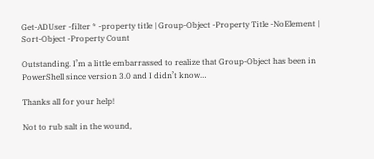Get-ADUser -filter * -property title | Group-Object -Property Title -NoElement | Sort-Object -Property Count

Outstanding. I’m a little embarrassed to realize that Group-Object has been in PowerShell since version 3.0 and I didn’t know…

Thanks all for your help!

Not to rub salt in the wound,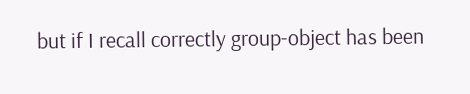but if I recall correctly group-object has been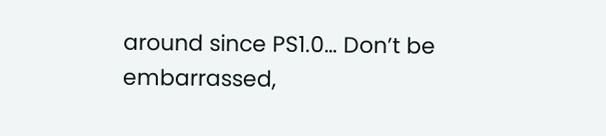around since PS1.0… Don’t be embarrassed,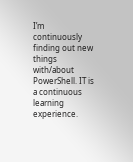I’m continuously finding out new things with/about PowerShell. IT is a continuous learning experience.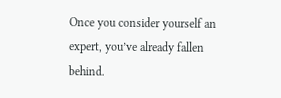Once you consider yourself an expert, you’ve already fallen behind.